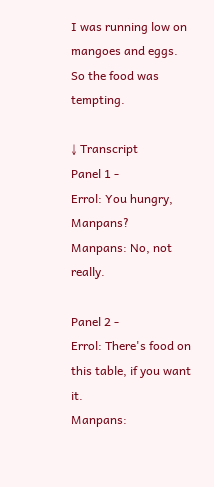I was running low on mangoes and eggs. So the food was tempting.

↓ Transcript
Panel 1 -
Errol: You hungry, Manpans?
Manpans: No, not really.

Panel 2 -
Errol: There's food on this table, if you want it.
Manpans: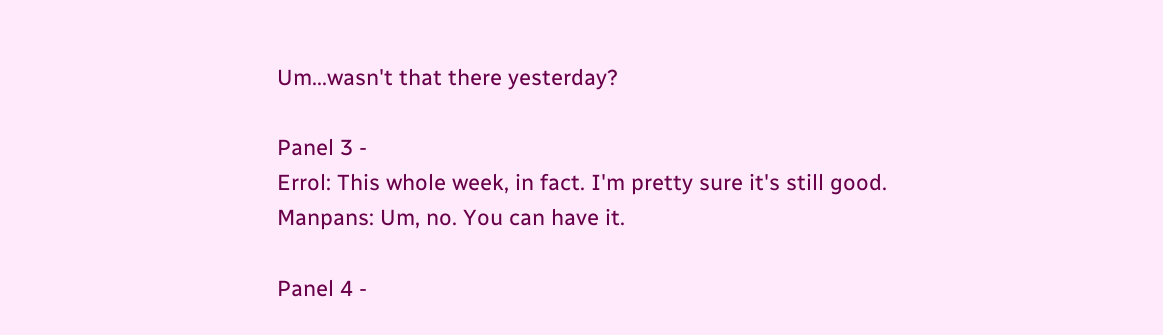Um...wasn't that there yesterday?

Panel 3 -
Errol: This whole week, in fact. I'm pretty sure it's still good.
Manpans: Um, no. You can have it.

Panel 4 -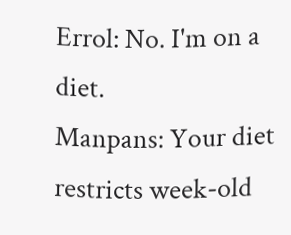Errol: No. I'm on a diet.
Manpans: Your diet restricts week-old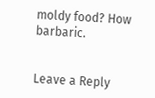moldy food? How barbaric.


Leave a Reply